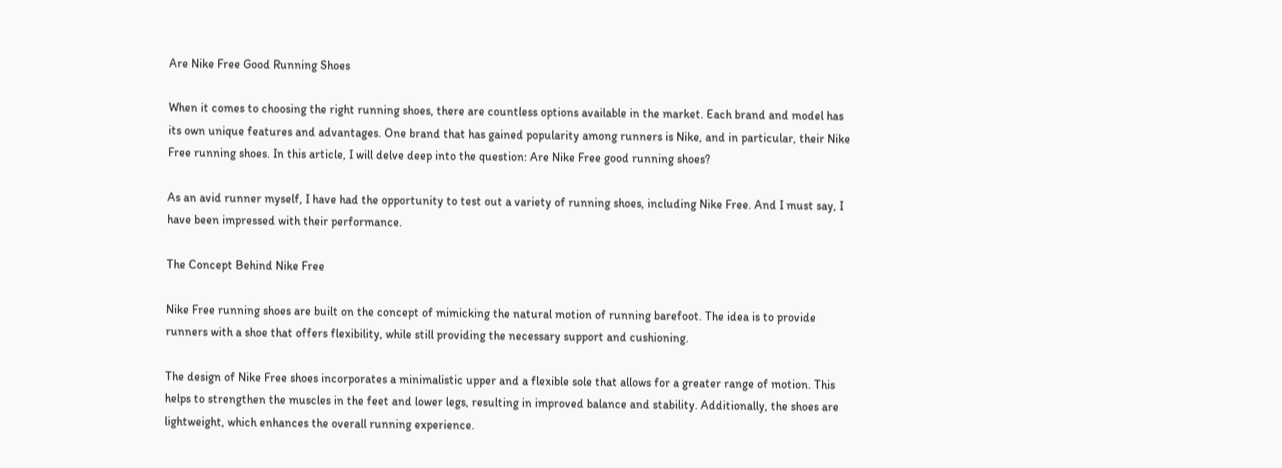Are Nike Free Good Running Shoes

When it comes to choosing the right running shoes, there are countless options available in the market. Each brand and model has its own unique features and advantages. One brand that has gained popularity among runners is Nike, and in particular, their Nike Free running shoes. In this article, I will delve deep into the question: Are Nike Free good running shoes?

As an avid runner myself, I have had the opportunity to test out a variety of running shoes, including Nike Free. And I must say, I have been impressed with their performance.

The Concept Behind Nike Free

Nike Free running shoes are built on the concept of mimicking the natural motion of running barefoot. The idea is to provide runners with a shoe that offers flexibility, while still providing the necessary support and cushioning.

The design of Nike Free shoes incorporates a minimalistic upper and a flexible sole that allows for a greater range of motion. This helps to strengthen the muscles in the feet and lower legs, resulting in improved balance and stability. Additionally, the shoes are lightweight, which enhances the overall running experience.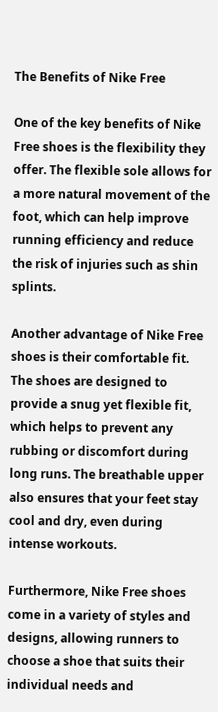The Benefits of Nike Free

One of the key benefits of Nike Free shoes is the flexibility they offer. The flexible sole allows for a more natural movement of the foot, which can help improve running efficiency and reduce the risk of injuries such as shin splints.

Another advantage of Nike Free shoes is their comfortable fit. The shoes are designed to provide a snug yet flexible fit, which helps to prevent any rubbing or discomfort during long runs. The breathable upper also ensures that your feet stay cool and dry, even during intense workouts.

Furthermore, Nike Free shoes come in a variety of styles and designs, allowing runners to choose a shoe that suits their individual needs and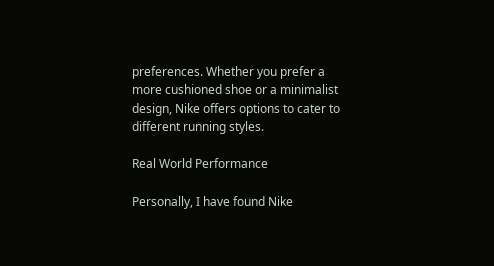preferences. Whether you prefer a more cushioned shoe or a minimalist design, Nike offers options to cater to different running styles.

Real World Performance

Personally, I have found Nike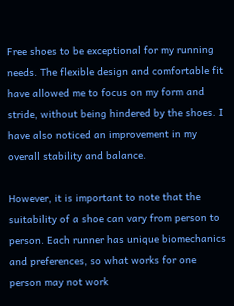Free shoes to be exceptional for my running needs. The flexible design and comfortable fit have allowed me to focus on my form and stride, without being hindered by the shoes. I have also noticed an improvement in my overall stability and balance.

However, it is important to note that the suitability of a shoe can vary from person to person. Each runner has unique biomechanics and preferences, so what works for one person may not work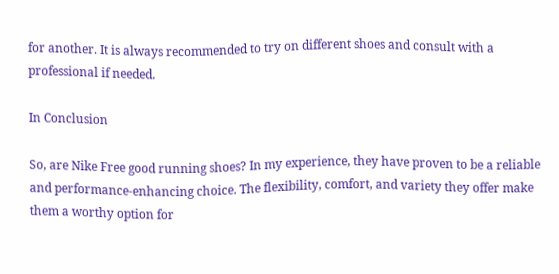for another. It is always recommended to try on different shoes and consult with a professional if needed.

In Conclusion

So, are Nike Free good running shoes? In my experience, they have proven to be a reliable and performance-enhancing choice. The flexibility, comfort, and variety they offer make them a worthy option for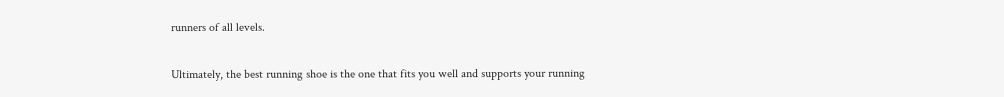runners of all levels.

Ultimately, the best running shoe is the one that fits you well and supports your running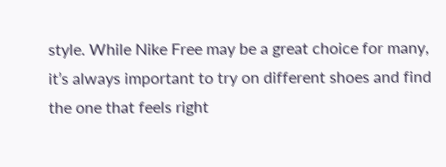style. While Nike Free may be a great choice for many, it’s always important to try on different shoes and find the one that feels right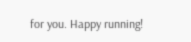for you. Happy running!